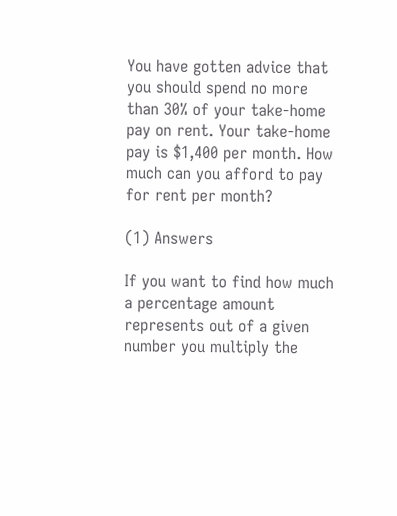You have gotten advice that you should spend no more than 30% of your take-home pay on rent. Your take-home pay is $1,400 per month. How much can you afford to pay for rent per month?

(1) Answers

If you want to find how much a percentage amount represents out of a given number you multiply the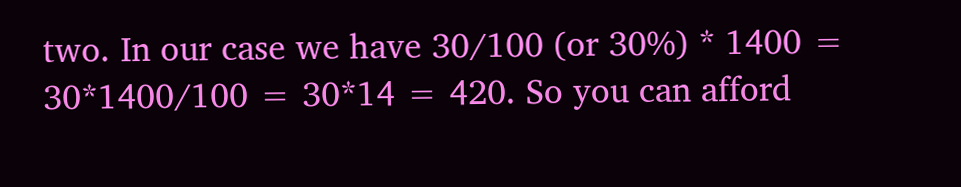two. In our case we have 30/100 (or 30%) * 1400 = 30*1400/100 = 30*14 = 420. So you can afford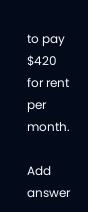to pay $420 for rent per month.

Add answer